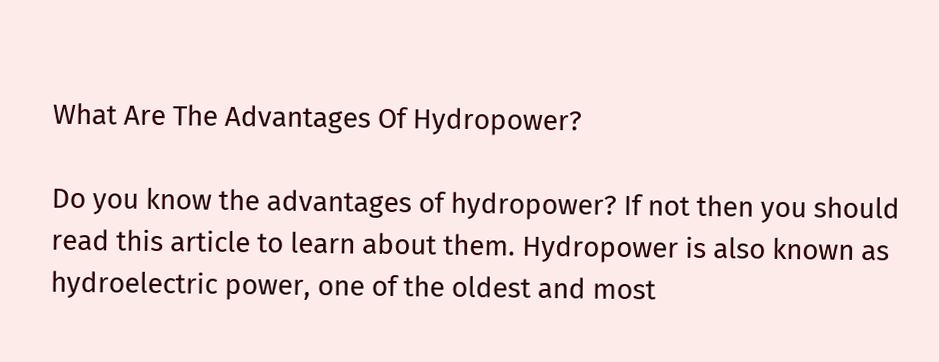What Are The Advantages Of Hydropower?

Do you know the advantages of hydropower? If not then you should read this article to learn about them. Hydropower is also known as hydroelectric power, one of the oldest and most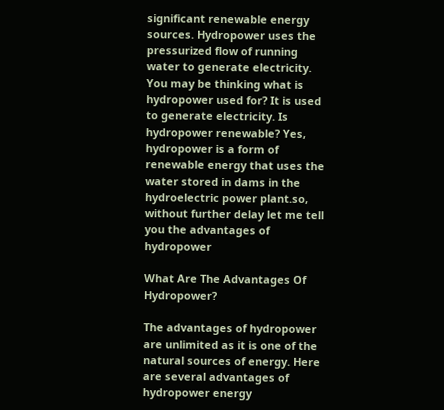significant renewable energy sources. Hydropower uses the pressurized flow of running water to generate electricity. You may be thinking what is hydropower used for? It is used to generate electricity. Is hydropower renewable? Yes, hydropower is a form of renewable energy that uses the water stored in dams in the hydroelectric power plant.so, without further delay let me tell you the advantages of hydropower

What Are The Advantages Of Hydropower?

The advantages of hydropower are unlimited as it is one of the natural sources of energy. Here are several advantages of hydropower energy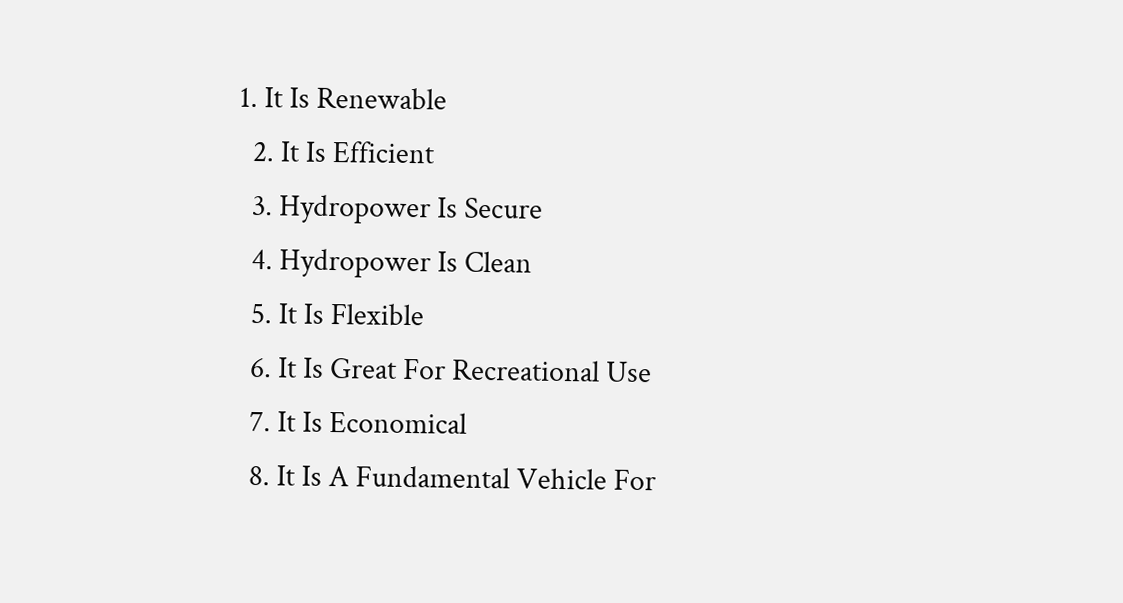1. It Is Renewable
  2. It Is Efficient
  3. Hydropower Is Secure
  4. Hydropower Is Clean
  5. It Is Flexible
  6. It Is Great For Recreational Use
  7. It Is Economical
  8. It Is A Fundamental Vehicle For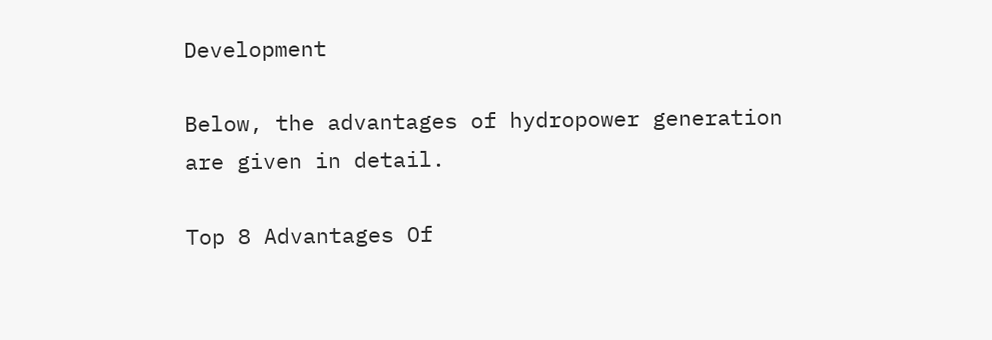Development

Below, the advantages of hydropower generation are given in detail.

Top 8 Advantages Of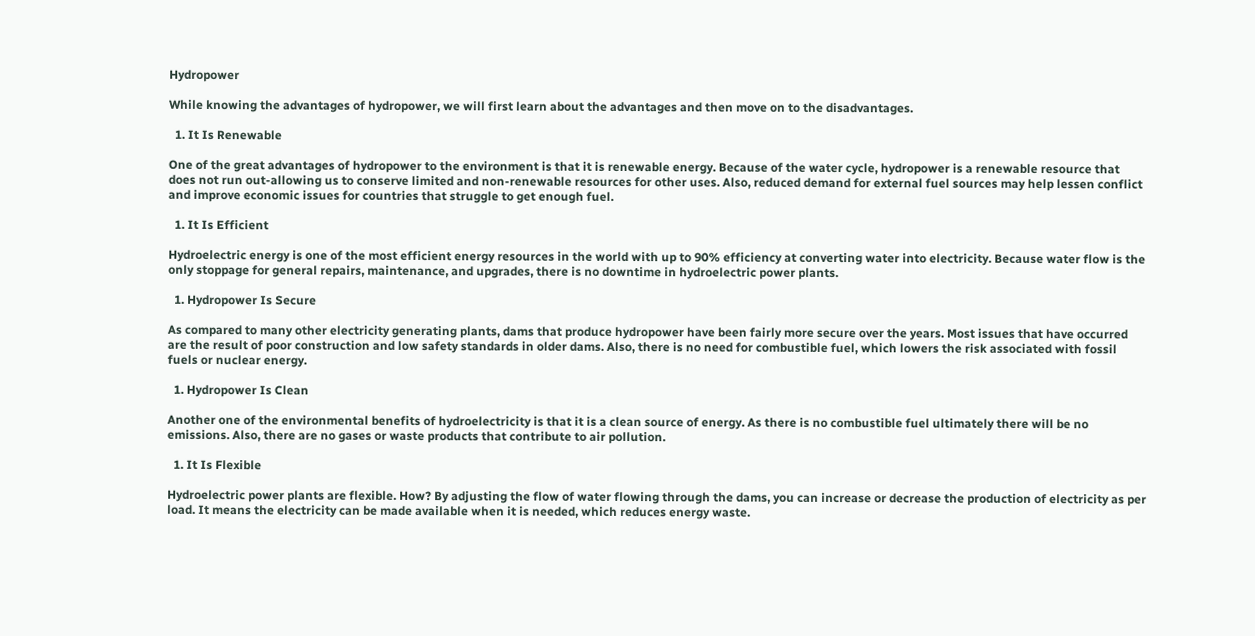Hydropower

While knowing the advantages of hydropower, we will first learn about the advantages and then move on to the disadvantages.

  1. It Is Renewable

One of the great advantages of hydropower to the environment is that it is renewable energy. Because of the water cycle, hydropower is a renewable resource that does not run out-allowing us to conserve limited and non-renewable resources for other uses. Also, reduced demand for external fuel sources may help lessen conflict and improve economic issues for countries that struggle to get enough fuel.

  1. It Is Efficient

Hydroelectric energy is one of the most efficient energy resources in the world with up to 90% efficiency at converting water into electricity. Because water flow is the only stoppage for general repairs, maintenance, and upgrades, there is no downtime in hydroelectric power plants.

  1. Hydropower Is Secure

As compared to many other electricity generating plants, dams that produce hydropower have been fairly more secure over the years. Most issues that have occurred are the result of poor construction and low safety standards in older dams. Also, there is no need for combustible fuel, which lowers the risk associated with fossil fuels or nuclear energy.

  1. Hydropower Is Clean

Another one of the environmental benefits of hydroelectricity is that it is a clean source of energy. As there is no combustible fuel ultimately there will be no emissions. Also, there are no gases or waste products that contribute to air pollution.

  1. It Is Flexible

Hydroelectric power plants are flexible. How? By adjusting the flow of water flowing through the dams, you can increase or decrease the production of electricity as per load. It means the electricity can be made available when it is needed, which reduces energy waste.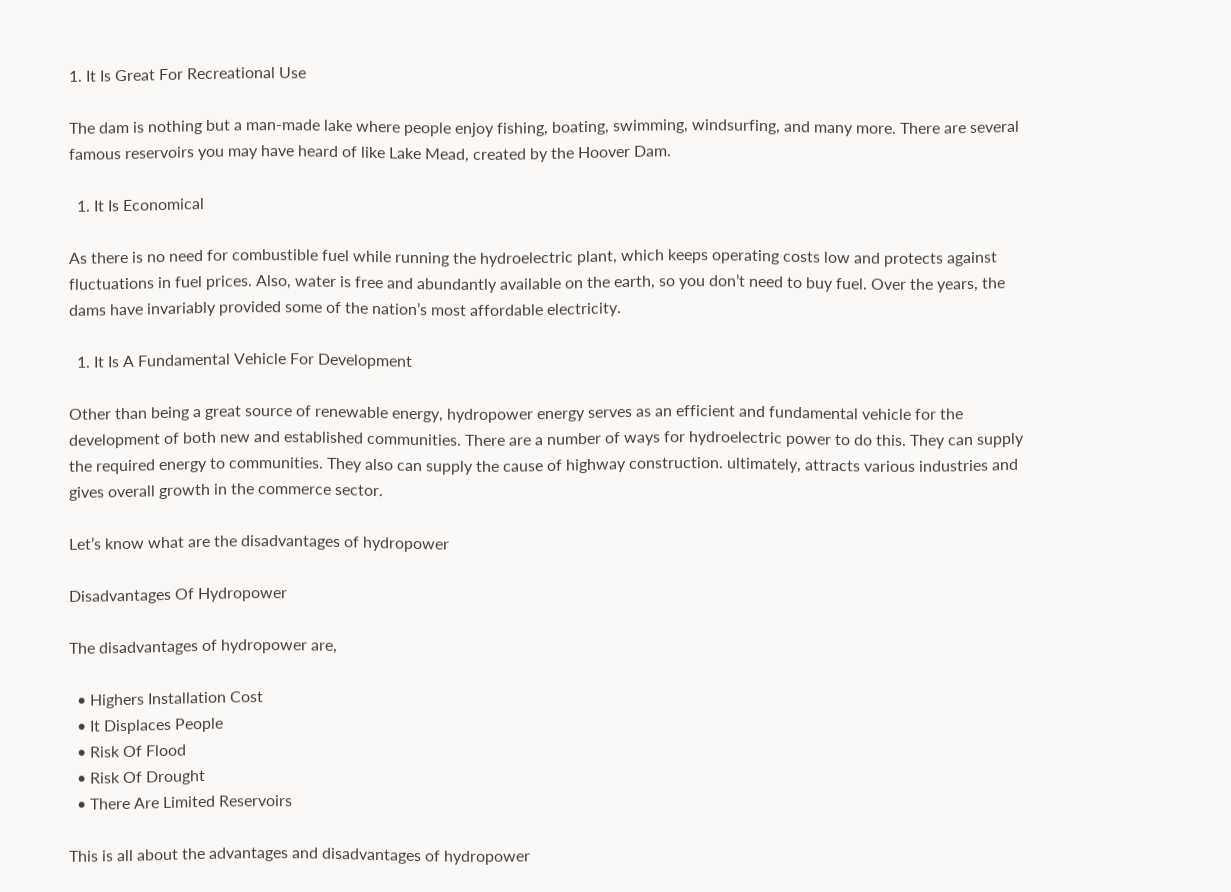1. It Is Great For Recreational Use

The dam is nothing but a man-made lake where people enjoy fishing, boating, swimming, windsurfing, and many more. There are several famous reservoirs you may have heard of like Lake Mead, created by the Hoover Dam.

  1. It Is Economical

As there is no need for combustible fuel while running the hydroelectric plant, which keeps operating costs low and protects against fluctuations in fuel prices. Also, water is free and abundantly available on the earth, so you don’t need to buy fuel. Over the years, the dams have invariably provided some of the nation’s most affordable electricity.

  1. It Is A Fundamental Vehicle For Development

Other than being a great source of renewable energy, hydropower energy serves as an efficient and fundamental vehicle for the development of both new and established communities. There are a number of ways for hydroelectric power to do this. They can supply the required energy to communities. They also can supply the cause of highway construction. ultimately, attracts various industries and gives overall growth in the commerce sector.

Let’s know what are the disadvantages of hydropower

Disadvantages Of Hydropower

The disadvantages of hydropower are,

  • Highers Installation Cost
  • It Displaces People
  • Risk Of Flood
  • Risk Of Drought
  • There Are Limited Reservoirs

This is all about the advantages and disadvantages of hydropower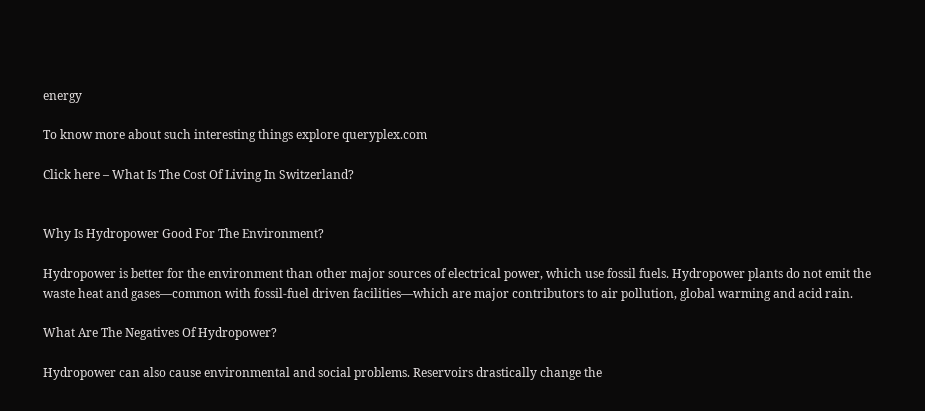energy

To know more about such interesting things explore queryplex.com

Click here – What Is The Cost Of Living In Switzerland?


Why Is Hydropower Good For The Environment?

Hydropower is better for the environment than other major sources of electrical power, which use fossil fuels. Hydropower plants do not emit the waste heat and gases—common with fossil-fuel driven facilities—which are major contributors to air pollution, global warming and acid rain.

What Are The Negatives Of Hydropower?

Hydropower can also cause environmental and social problems. Reservoirs drastically change the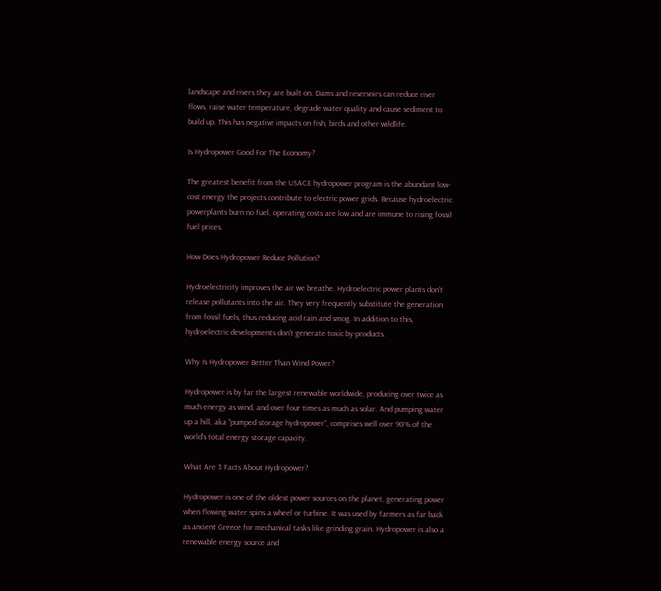landscape and rivers they are built on. Dams and reservoirs can reduce river flows, raise water temperature, degrade water quality and cause sediment to build up. This has negative impacts on fish, birds and other wildlife.

Is Hydropower Good For The Economy?

The greatest benefit from the USACE hydropower program is the abundant low-cost energy the projects contribute to electric power grids. Because hydroelectric powerplants burn no fuel, operating costs are low and are immune to rising fossil fuel prices.

How Does Hydropower Reduce Pollution?

Hydroelectricity improves the air we breathe. Hydroelectric power plants don’t release pollutants into the air. They very frequently substitute the generation from fossil fuels, thus reducing acid rain and smog. In addition to this, hydroelectric developments don’t generate toxic by-products.

Why Is Hydropower Better Than Wind Power?

Hydropower is by far the largest renewable worldwide, producing over twice as much energy as wind, and over four times as much as solar. And pumping water up a hill, aka “pumped storage hydropower”, comprises well over 90% of the world’s total energy storage capacity.

What Are 3 Facts About Hydropower?

Hydropower is one of the oldest power sources on the planet, generating power when flowing water spins a wheel or turbine. It was used by farmers as far back as ancient Greece for mechanical tasks like grinding grain. Hydropower is also a renewable energy source and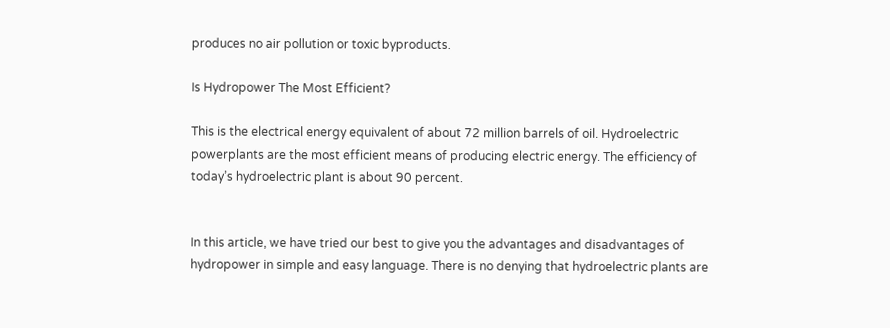produces no air pollution or toxic byproducts.

Is Hydropower The Most Efficient?

This is the electrical energy equivalent of about 72 million barrels of oil. Hydroelectric powerplants are the most efficient means of producing electric energy. The efficiency of today’s hydroelectric plant is about 90 percent.


In this article, we have tried our best to give you the advantages and disadvantages of hydropower in simple and easy language. There is no denying that hydroelectric plants are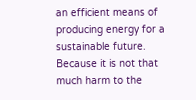an efficient means of producing energy for a sustainable future. Because it is not that much harm to the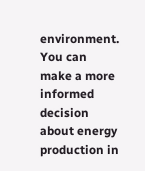environment. You can make a more informed decision about energy production in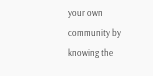your own community by knowing the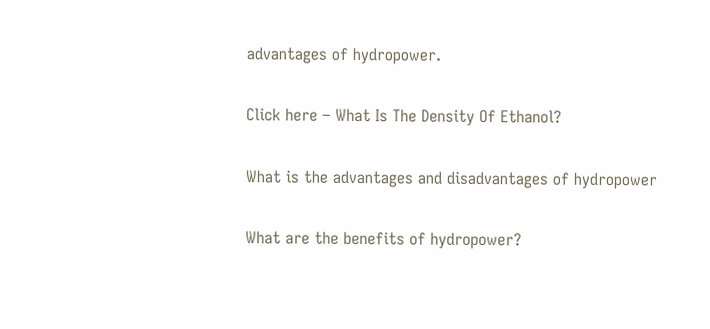advantages of hydropower.

Click here – What Is The Density Of Ethanol?

What is the advantages and disadvantages of hydropower

What are the benefits of hydropower?